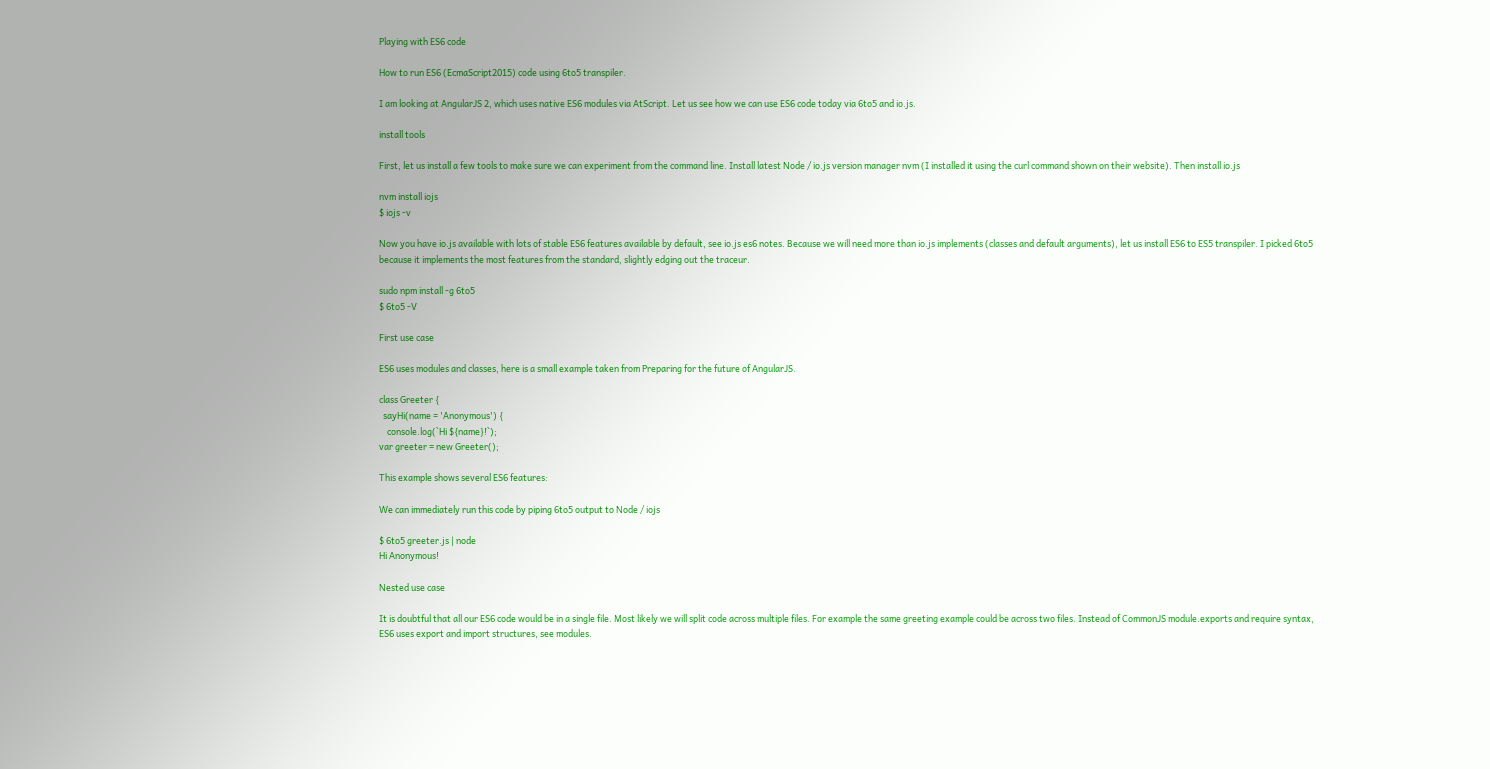Playing with ES6 code

How to run ES6 (EcmaScript2015) code using 6to5 transpiler.

I am looking at AngularJS 2, which uses native ES6 modules via AtScript. Let us see how we can use ES6 code today via 6to5 and io.js.

install tools

First, let us install a few tools to make sure we can experiment from the command line. Install latest Node / io.js version manager nvm (I installed it using the curl command shown on their website). Then install io.js

nvm install iojs
$ iojs -v

Now you have io.js available with lots of stable ES6 features available by default, see io.js es6 notes. Because we will need more than io.js implements (classes and default arguments), let us install ES6 to ES5 transpiler. I picked 6to5 because it implements the most features from the standard, slightly edging out the traceur.

sudo npm install -g 6to5
$ 6to5 -V

First use case

ES6 uses modules and classes, here is a small example taken from Preparing for the future of AngularJS.

class Greeter {
  sayHi(name = 'Anonymous') {
    console.log(`Hi ${name}!`);
var greeter = new Greeter();

This example shows several ES6 features:

We can immediately run this code by piping 6to5 output to Node / iojs

$ 6to5 greeter.js | node
Hi Anonymous!

Nested use case

It is doubtful that all our ES6 code would be in a single file. Most likely we will split code across multiple files. For example the same greeting example could be across two files. Instead of CommonJS module.exports and require syntax, ES6 uses export and import structures, see modules.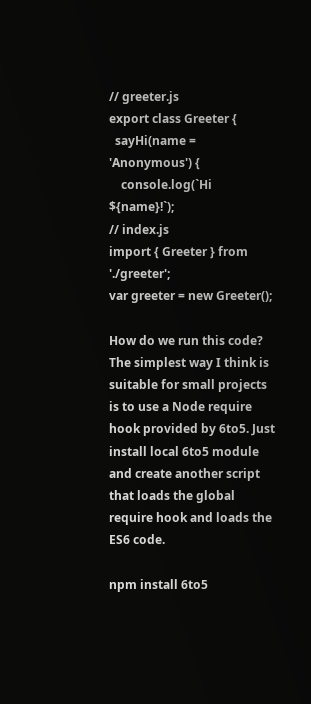// greeter.js
export class Greeter {
  sayHi(name = 'Anonymous') {
    console.log(`Hi ${name}!`);
// index.js
import { Greeter } from './greeter';
var greeter = new Greeter();

How do we run this code? The simplest way I think is suitable for small projects is to use a Node require hook provided by 6to5. Just install local 6to5 module and create another script that loads the global require hook and loads the ES6 code.

npm install 6to5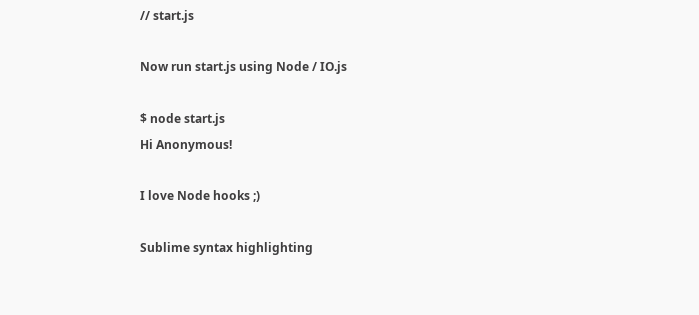// start.js

Now run start.js using Node / IO.js

$ node start.js
Hi Anonymous!

I love Node hooks ;)

Sublime syntax highlighting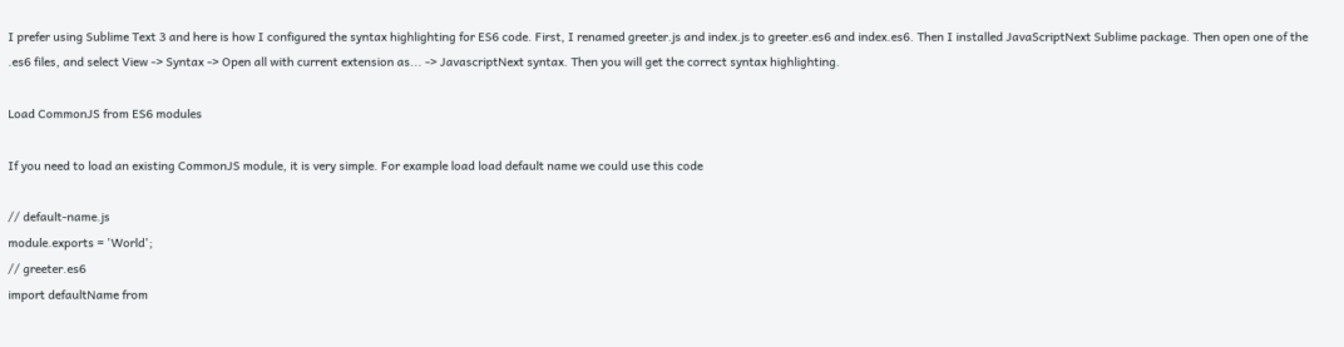I prefer using Sublime Text 3 and here is how I configured the syntax highlighting for ES6 code. First, I renamed greeter.js and index.js to greeter.es6 and index.es6. Then I installed JavaScriptNext Sublime package. Then open one of the .es6 files, and select View -> Syntax -> Open all with current extension as... -> JavascriptNext syntax. Then you will get the correct syntax highlighting.

Load CommonJS from ES6 modules

If you need to load an existing CommonJS module, it is very simple. For example load load default name we could use this code

// default-name.js
module.exports = 'World';
// greeter.es6
import defaultName from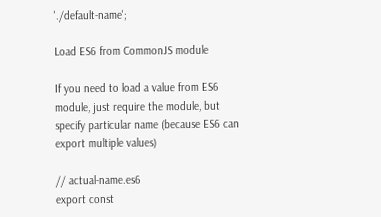'./default-name';

Load ES6 from CommonJS module

If you need to load a value from ES6 module, just require the module, but specify particular name (because ES6 can export multiple values)

// actual-name.es6
export const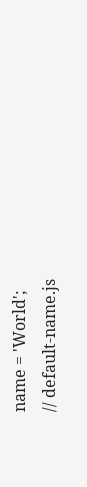name = 'World';
// default-name.js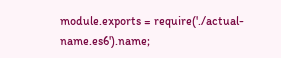module.exports = require('./actual-name.es6').name;